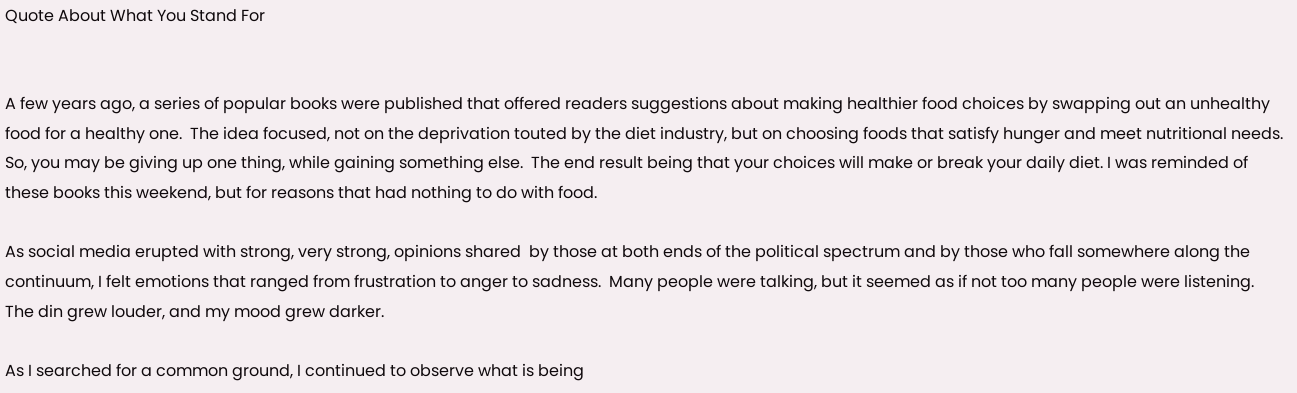Quote About What You Stand For


A few years ago, a series of popular books were published that offered readers suggestions about making healthier food choices by swapping out an unhealthy food for a healthy one.  The idea focused, not on the deprivation touted by the diet industry, but on choosing foods that satisfy hunger and meet nutritional needs.  So, you may be giving up one thing, while gaining something else.  The end result being that your choices will make or break your daily diet. I was reminded of these books this weekend, but for reasons that had nothing to do with food.

As social media erupted with strong, very strong, opinions shared  by those at both ends of the political spectrum and by those who fall somewhere along the continuum, I felt emotions that ranged from frustration to anger to sadness.  Many people were talking, but it seemed as if not too many people were listening.  The din grew louder, and my mood grew darker.

As I searched for a common ground, I continued to observe what is being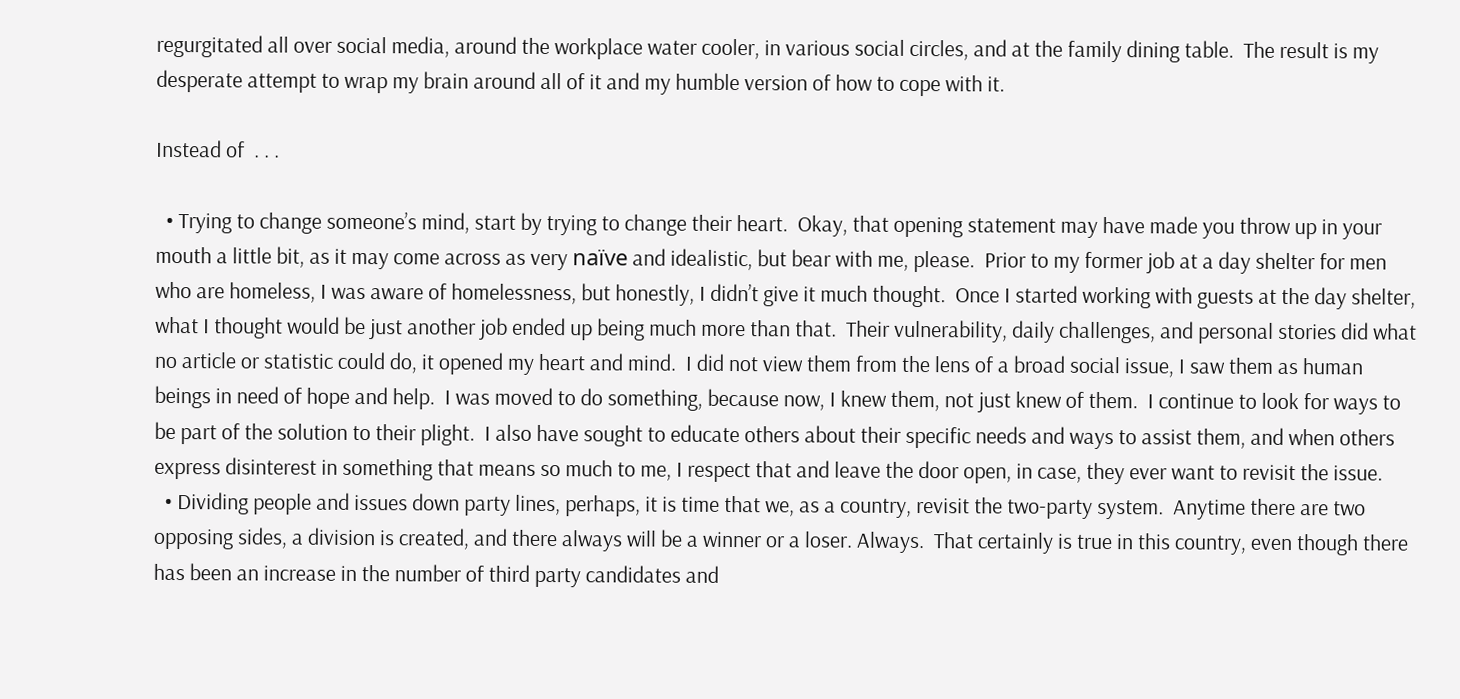regurgitated all over social media, around the workplace water cooler, in various social circles, and at the family dining table.  The result is my desperate attempt to wrap my brain around all of it and my humble version of how to cope with it.

Instead of  . . .

  • Trying to change someone’s mind, start by trying to change their heart.  Okay, that opening statement may have made you throw up in your mouth a little bit, as it may come across as very naïve and idealistic, but bear with me, please.  Prior to my former job at a day shelter for men who are homeless, I was aware of homelessness, but honestly, I didn’t give it much thought.  Once I started working with guests at the day shelter, what I thought would be just another job ended up being much more than that.  Their vulnerability, daily challenges, and personal stories did what no article or statistic could do, it opened my heart and mind.  I did not view them from the lens of a broad social issue, I saw them as human beings in need of hope and help.  I was moved to do something, because now, I knew them, not just knew of them.  I continue to look for ways to be part of the solution to their plight.  I also have sought to educate others about their specific needs and ways to assist them, and when others express disinterest in something that means so much to me, I respect that and leave the door open, in case, they ever want to revisit the issue.
  • Dividing people and issues down party lines, perhaps, it is time that we, as a country, revisit the two-party system.  Anytime there are two opposing sides, a division is created, and there always will be a winner or a loser. Always.  That certainly is true in this country, even though there has been an increase in the number of third party candidates and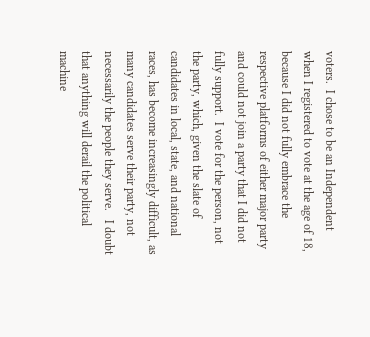voters.  I chose to be an Independent when I registered to vote at the age of 18, because I did not fully embrace the respective platforms of either major party and could not join a party that I did not fully support.  I vote for the person, not the party, which, given the slate of candidates in local, state, and national races, has become increasingly difficult, as many candidates serve their party, not necessarily the people they serve.   I doubt that anything will derail the political machine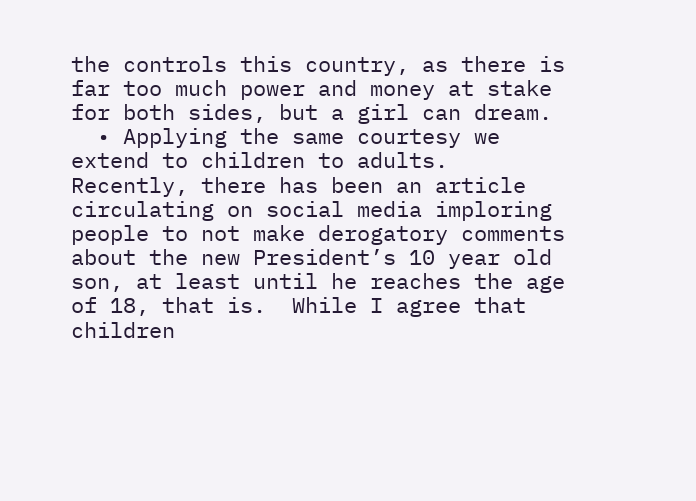the controls this country, as there is far too much power and money at stake for both sides, but a girl can dream.
  • Applying the same courtesy we extend to children to adults.  Recently, there has been an article circulating on social media imploring people to not make derogatory comments about the new President’s 10 year old son, at least until he reaches the age of 18, that is.  While I agree that children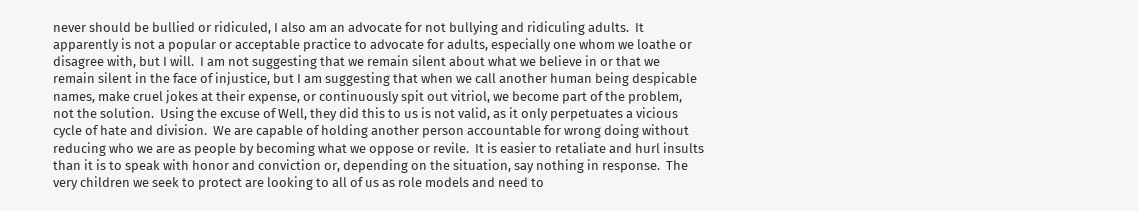never should be bullied or ridiculed, I also am an advocate for not bullying and ridiculing adults.  It apparently is not a popular or acceptable practice to advocate for adults, especially one whom we loathe or disagree with, but I will.  I am not suggesting that we remain silent about what we believe in or that we remain silent in the face of injustice, but I am suggesting that when we call another human being despicable names, make cruel jokes at their expense, or continuously spit out vitriol, we become part of the problem, not the solution.  Using the excuse of Well, they did this to us is not valid, as it only perpetuates a vicious cycle of hate and division.  We are capable of holding another person accountable for wrong doing without reducing who we are as people by becoming what we oppose or revile.  It is easier to retaliate and hurl insults than it is to speak with honor and conviction or, depending on the situation, say nothing in response.  The very children we seek to protect are looking to all of us as role models and need to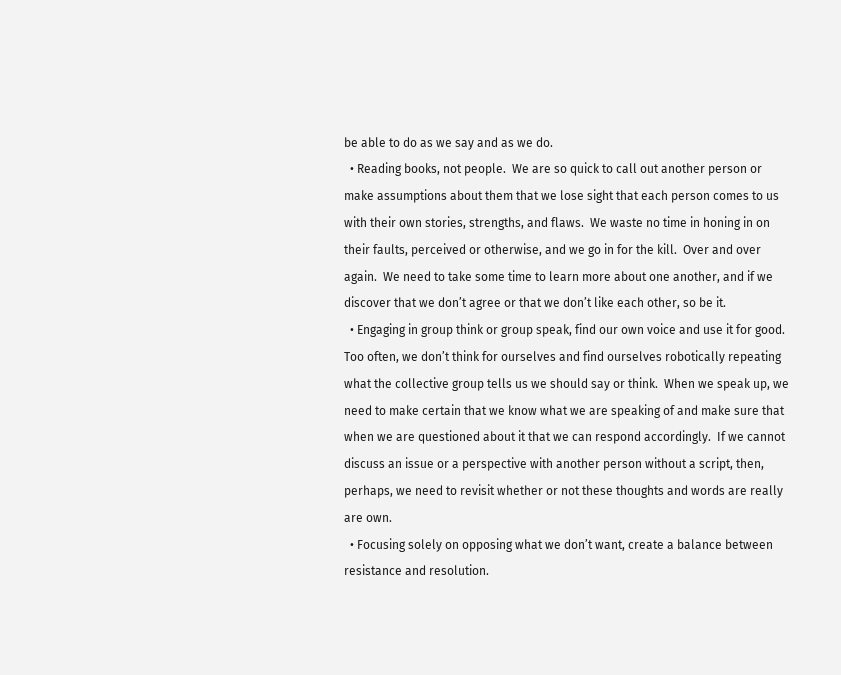be able to do as we say and as we do.
  • Reading books, not people.  We are so quick to call out another person or make assumptions about them that we lose sight that each person comes to us with their own stories, strengths, and flaws.  We waste no time in honing in on their faults, perceived or otherwise, and we go in for the kill.  Over and over again.  We need to take some time to learn more about one another, and if we discover that we don’t agree or that we don’t like each other, so be it.
  • Engaging in group think or group speak, find our own voice and use it for good.  Too often, we don’t think for ourselves and find ourselves robotically repeating what the collective group tells us we should say or think.  When we speak up, we need to make certain that we know what we are speaking of and make sure that when we are questioned about it that we can respond accordingly.  If we cannot discuss an issue or a perspective with another person without a script, then, perhaps, we need to revisit whether or not these thoughts and words are really are own.
  • Focusing solely on opposing what we don’t want, create a balance between resistance and resolution.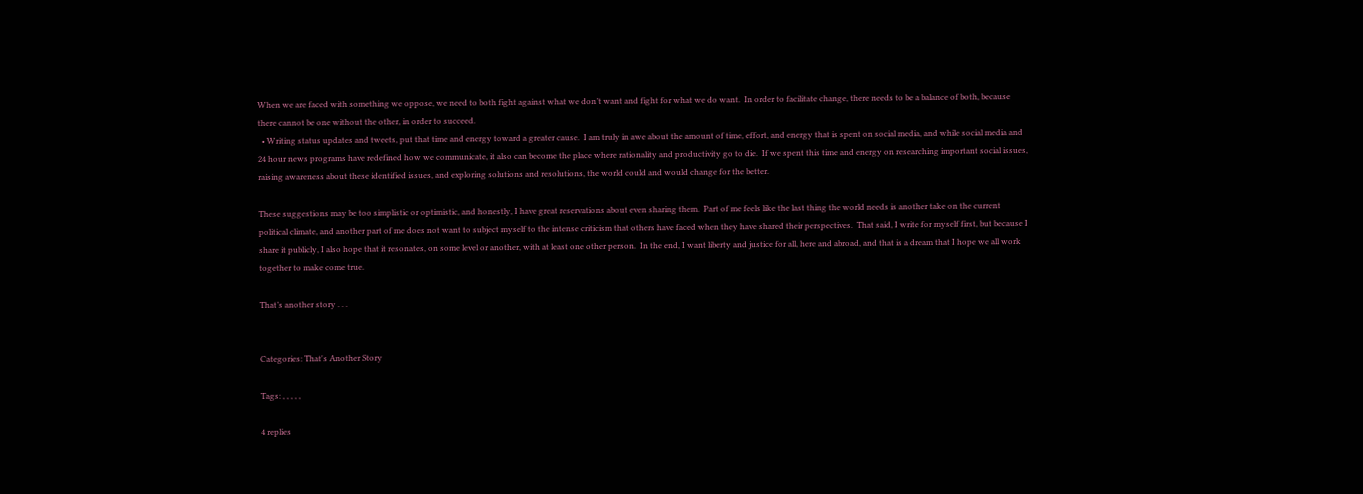When we are faced with something we oppose, we need to both fight against what we don’t want and fight for what we do want.  In order to facilitate change, there needs to be a balance of both, because there cannot be one without the other, in order to succeed.
  • Writing status updates and tweets, put that time and energy toward a greater cause.  I am truly in awe about the amount of time, effort, and energy that is spent on social media, and while social media and 24 hour news programs have redefined how we communicate, it also can become the place where rationality and productivity go to die.  If we spent this time and energy on researching important social issues, raising awareness about these identified issues, and exploring solutions and resolutions, the world could and would change for the better.

These suggestions may be too simplistic or optimistic, and honestly, I have great reservations about even sharing them.  Part of me feels like the last thing the world needs is another take on the current political climate, and another part of me does not want to subject myself to the intense criticism that others have faced when they have shared their perspectives.  That said, I write for myself first, but because I share it publicly, I also hope that it resonates, on some level or another, with at least one other person.  In the end, I want liberty and justice for all, here and abroad, and that is a dream that I hope we all work together to make come true.

That’s another story . . .


Categories: That's Another Story

Tags: , , , , ,

4 replies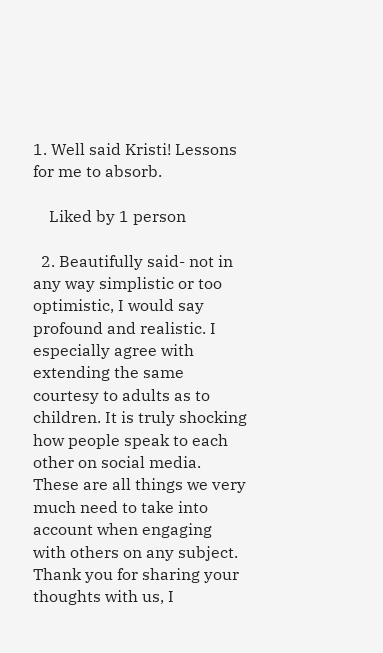1. Well said Kristi! Lessons for me to absorb.

    Liked by 1 person

  2. Beautifully said- not in any way simplistic or too optimistic, I would say profound and realistic. I especially agree with extending the same courtesy to adults as to children. It is truly shocking how people speak to each other on social media. These are all things we very much need to take into account when engaging with others on any subject. Thank you for sharing your thoughts with us, I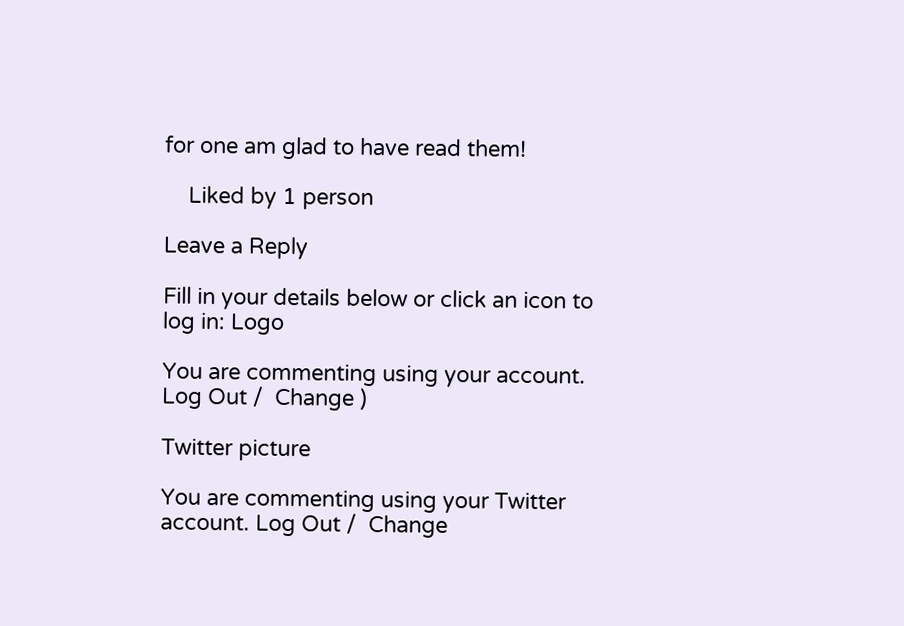for one am glad to have read them!

    Liked by 1 person

Leave a Reply

Fill in your details below or click an icon to log in: Logo

You are commenting using your account. Log Out /  Change )

Twitter picture

You are commenting using your Twitter account. Log Out /  Change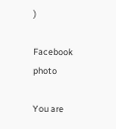)

Facebook photo

You are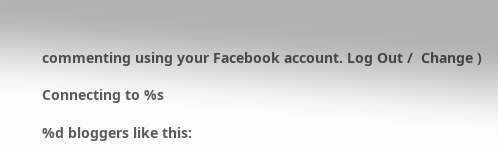commenting using your Facebook account. Log Out /  Change )

Connecting to %s

%d bloggers like this: